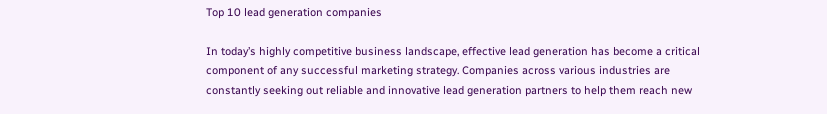Top 10 lead generation companies

In today’s highly competitive business landscape, effective lead generation has become a critical component of any successful marketing strategy. Companies across various industries are constantly seeking out reliable and innovative lead generation partners to help them reach new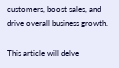customers, boost sales, and drive overall business growth.

This article will delve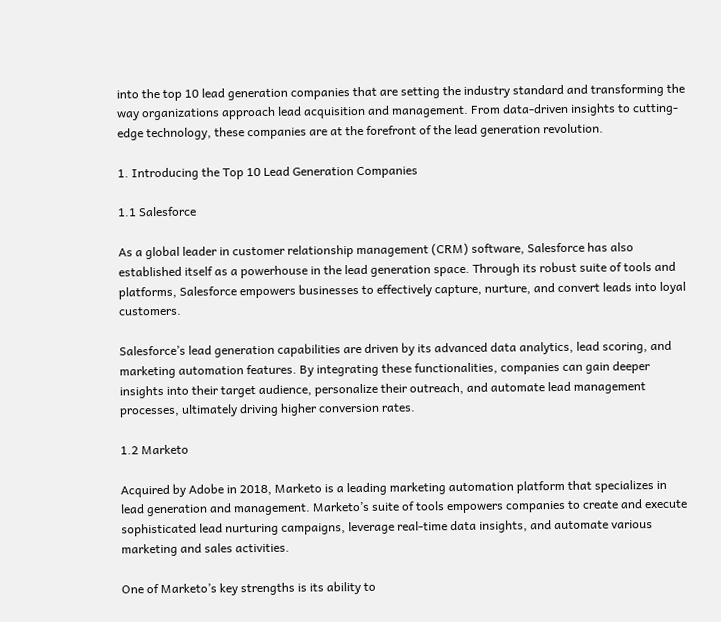into the top 10 lead generation companies that are setting the industry standard and transforming the way organizations approach lead acquisition and management. From data-driven insights to cutting-edge technology, these companies are at the forefront of the lead generation revolution.

1. Introducing the Top 10 Lead Generation Companies

1.1 Salesforce

As a global leader in customer relationship management (CRM) software, Salesforce has also established itself as a powerhouse in the lead generation space. Through its robust suite of tools and platforms, Salesforce empowers businesses to effectively capture, nurture, and convert leads into loyal customers.

Salesforce’s lead generation capabilities are driven by its advanced data analytics, lead scoring, and marketing automation features. By integrating these functionalities, companies can gain deeper insights into their target audience, personalize their outreach, and automate lead management processes, ultimately driving higher conversion rates.

1.2 Marketo

Acquired by Adobe in 2018, Marketo is a leading marketing automation platform that specializes in lead generation and management. Marketo’s suite of tools empowers companies to create and execute sophisticated lead nurturing campaigns, leverage real-time data insights, and automate various marketing and sales activities.

One of Marketo’s key strengths is its ability to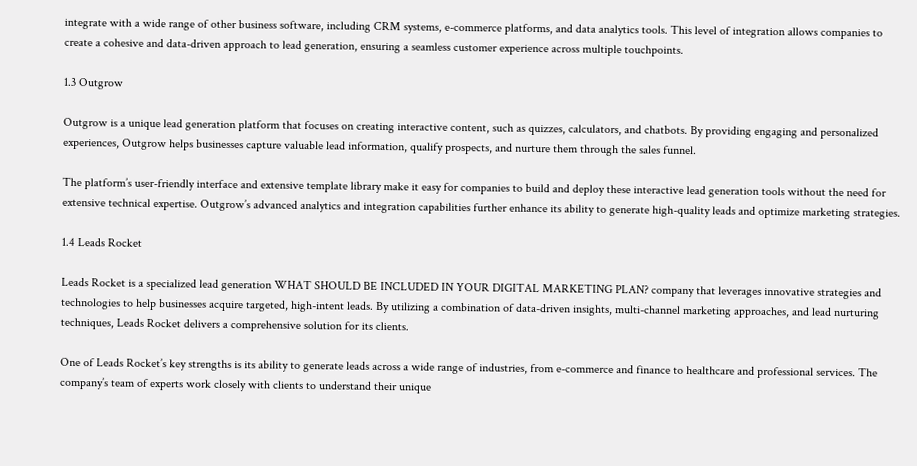integrate with a wide range of other business software, including CRM systems, e-commerce platforms, and data analytics tools. This level of integration allows companies to create a cohesive and data-driven approach to lead generation, ensuring a seamless customer experience across multiple touchpoints.

1.3 Outgrow

Outgrow is a unique lead generation platform that focuses on creating interactive content, such as quizzes, calculators, and chatbots. By providing engaging and personalized experiences, Outgrow helps businesses capture valuable lead information, qualify prospects, and nurture them through the sales funnel.

The platform’s user-friendly interface and extensive template library make it easy for companies to build and deploy these interactive lead generation tools without the need for extensive technical expertise. Outgrow’s advanced analytics and integration capabilities further enhance its ability to generate high-quality leads and optimize marketing strategies.

1.4 Leads Rocket

Leads Rocket is a specialized lead generation WHAT SHOULD BE INCLUDED IN YOUR DIGITAL MARKETING PLAN? company that leverages innovative strategies and technologies to help businesses acquire targeted, high-intent leads. By utilizing a combination of data-driven insights, multi-channel marketing approaches, and lead nurturing techniques, Leads Rocket delivers a comprehensive solution for its clients.

One of Leads Rocket’s key strengths is its ability to generate leads across a wide range of industries, from e-commerce and finance to healthcare and professional services. The company’s team of experts work closely with clients to understand their unique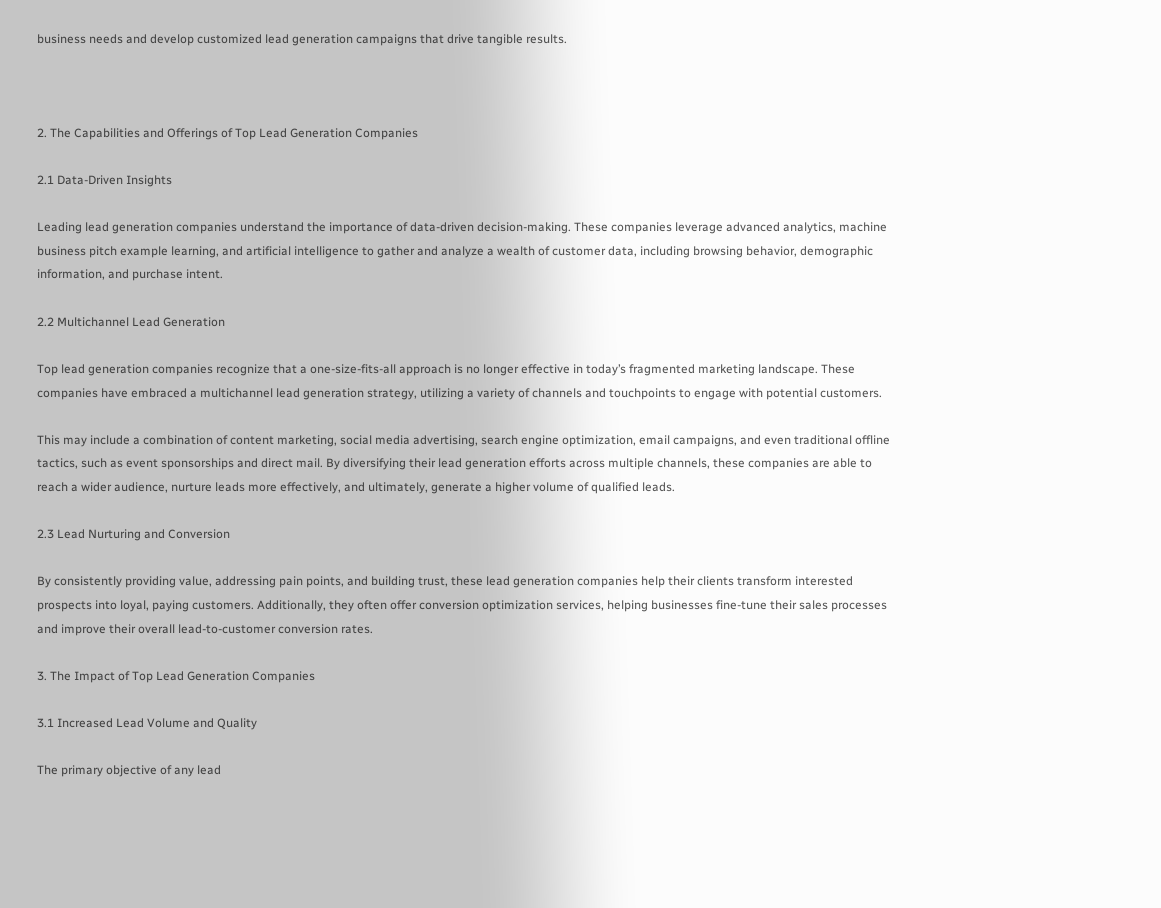business needs and develop customized lead generation campaigns that drive tangible results.



2. The Capabilities and Offerings of Top Lead Generation Companies

2.1 Data-Driven Insights

Leading lead generation companies understand the importance of data-driven decision-making. These companies leverage advanced analytics, machine business pitch example learning, and artificial intelligence to gather and analyze a wealth of customer data, including browsing behavior, demographic information, and purchase intent.

2.2 Multichannel Lead Generation

Top lead generation companies recognize that a one-size-fits-all approach is no longer effective in today’s fragmented marketing landscape. These companies have embraced a multichannel lead generation strategy, utilizing a variety of channels and touchpoints to engage with potential customers.

This may include a combination of content marketing, social media advertising, search engine optimization, email campaigns, and even traditional offline tactics, such as event sponsorships and direct mail. By diversifying their lead generation efforts across multiple channels, these companies are able to reach a wider audience, nurture leads more effectively, and ultimately, generate a higher volume of qualified leads.

2.3 Lead Nurturing and Conversion

By consistently providing value, addressing pain points, and building trust, these lead generation companies help their clients transform interested prospects into loyal, paying customers. Additionally, they often offer conversion optimization services, helping businesses fine-tune their sales processes and improve their overall lead-to-customer conversion rates.

3. The Impact of Top Lead Generation Companies

3.1 Increased Lead Volume and Quality

The primary objective of any lead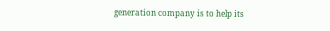generation company is to help its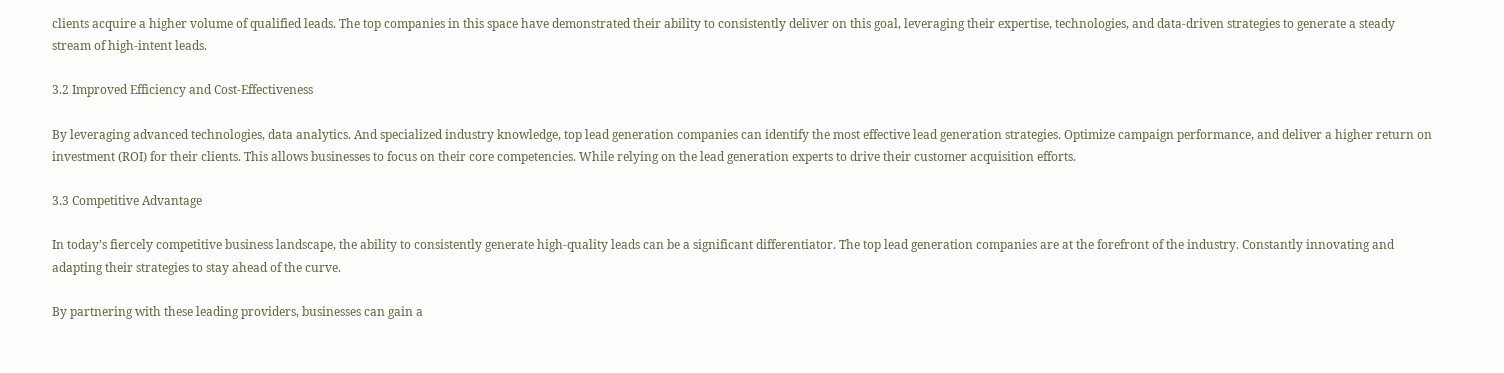clients acquire a higher volume of qualified leads. The top companies in this space have demonstrated their ability to consistently deliver on this goal, leveraging their expertise, technologies, and data-driven strategies to generate a steady stream of high-intent leads.

3.2 Improved Efficiency and Cost-Effectiveness

By leveraging advanced technologies, data analytics. And specialized industry knowledge, top lead generation companies can identify the most effective lead generation strategies. Optimize campaign performance, and deliver a higher return on investment (ROI) for their clients. This allows businesses to focus on their core competencies. While relying on the lead generation experts to drive their customer acquisition efforts.

3.3 Competitive Advantage

In today’s fiercely competitive business landscape, the ability to consistently generate high-quality leads can be a significant differentiator. The top lead generation companies are at the forefront of the industry. Constantly innovating and adapting their strategies to stay ahead of the curve.

By partnering with these leading providers, businesses can gain a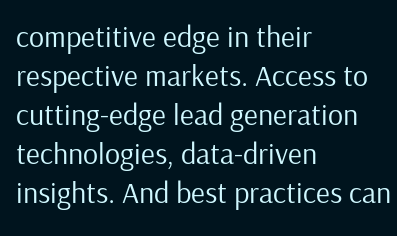competitive edge in their respective markets. Access to cutting-edge lead generation technologies, data-driven insights. And best practices can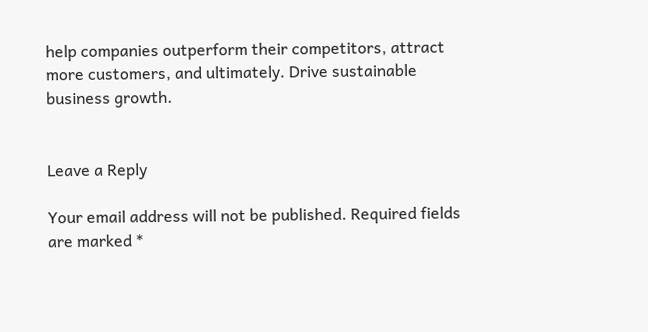help companies outperform their competitors, attract more customers, and ultimately. Drive sustainable business growth.


Leave a Reply

Your email address will not be published. Required fields are marked *